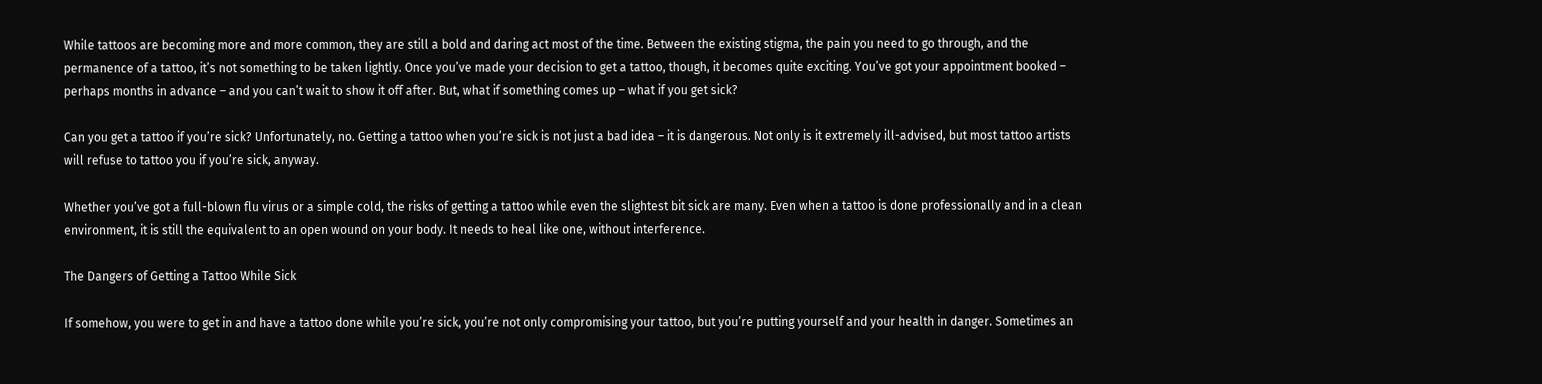While tattoos are becoming more and more common, they are still a bold and daring act most of the time. Between the existing stigma, the pain you need to go through, and the permanence of a tattoo, it’s not something to be taken lightly. Once you’ve made your decision to get a tattoo, though, it becomes quite exciting. You’ve got your appointment booked – perhaps months in advance – and you can’t wait to show it off after. But, what if something comes up – what if you get sick?

Can you get a tattoo if you’re sick? Unfortunately, no. Getting a tattoo when you’re sick is not just a bad idea – it is dangerous. Not only is it extremely ill-advised, but most tattoo artists will refuse to tattoo you if you’re sick, anyway.

Whether you’ve got a full-blown flu virus or a simple cold, the risks of getting a tattoo while even the slightest bit sick are many. Even when a tattoo is done professionally and in a clean environment, it is still the equivalent to an open wound on your body. It needs to heal like one, without interference.

The Dangers of Getting a Tattoo While Sick

If somehow, you were to get in and have a tattoo done while you’re sick, you’re not only compromising your tattoo, but you’re putting yourself and your health in danger. Sometimes an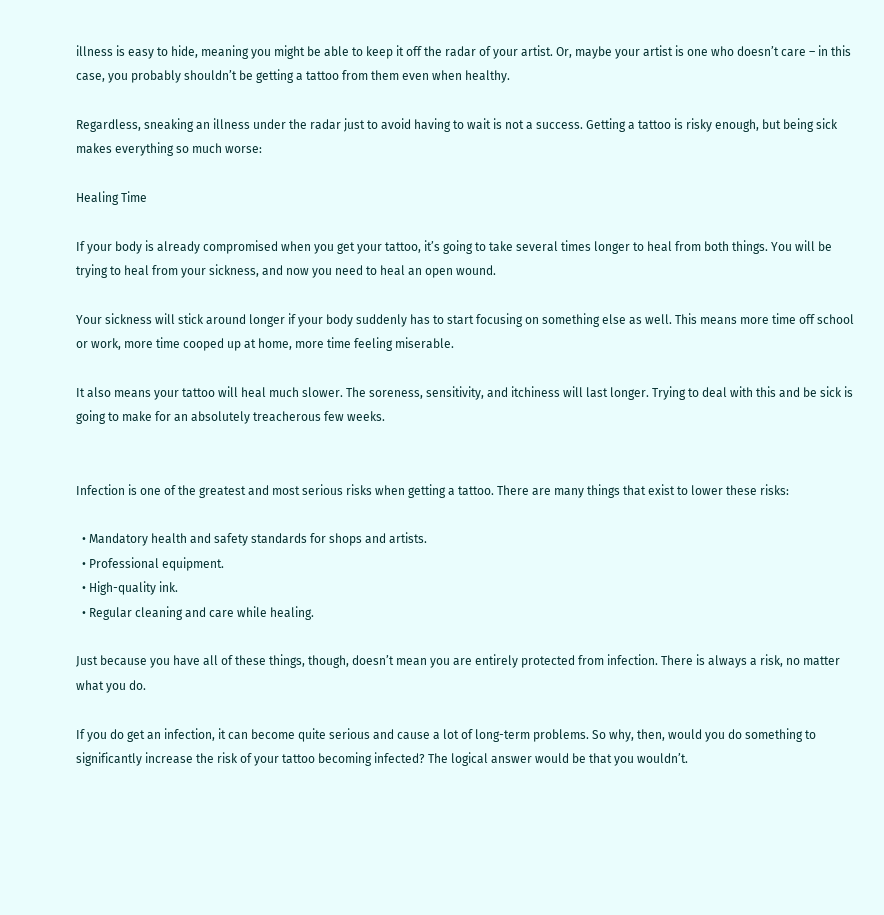illness is easy to hide, meaning you might be able to keep it off the radar of your artist. Or, maybe your artist is one who doesn’t care – in this case, you probably shouldn’t be getting a tattoo from them even when healthy.

Regardless, sneaking an illness under the radar just to avoid having to wait is not a success. Getting a tattoo is risky enough, but being sick makes everything so much worse:

Healing Time

If your body is already compromised when you get your tattoo, it’s going to take several times longer to heal from both things. You will be trying to heal from your sickness, and now you need to heal an open wound.

Your sickness will stick around longer if your body suddenly has to start focusing on something else as well. This means more time off school or work, more time cooped up at home, more time feeling miserable.

It also means your tattoo will heal much slower. The soreness, sensitivity, and itchiness will last longer. Trying to deal with this and be sick is going to make for an absolutely treacherous few weeks.


Infection is one of the greatest and most serious risks when getting a tattoo. There are many things that exist to lower these risks:

  • Mandatory health and safety standards for shops and artists.
  • Professional equipment.
  • High-quality ink.
  • Regular cleaning and care while healing.

Just because you have all of these things, though, doesn’t mean you are entirely protected from infection. There is always a risk, no matter what you do.

If you do get an infection, it can become quite serious and cause a lot of long-term problems. So why, then, would you do something to significantly increase the risk of your tattoo becoming infected? The logical answer would be that you wouldn’t.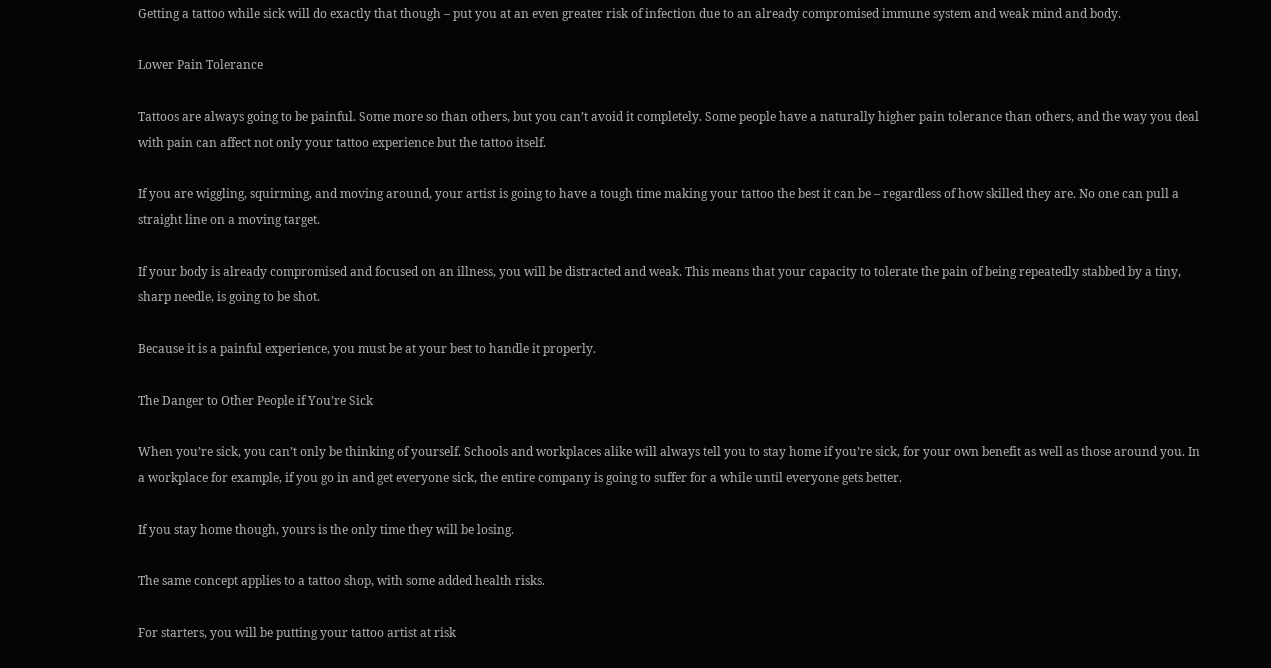Getting a tattoo while sick will do exactly that though – put you at an even greater risk of infection due to an already compromised immune system and weak mind and body.

Lower Pain Tolerance

Tattoos are always going to be painful. Some more so than others, but you can’t avoid it completely. Some people have a naturally higher pain tolerance than others, and the way you deal with pain can affect not only your tattoo experience but the tattoo itself.

If you are wiggling, squirming, and moving around, your artist is going to have a tough time making your tattoo the best it can be – regardless of how skilled they are. No one can pull a straight line on a moving target.

If your body is already compromised and focused on an illness, you will be distracted and weak. This means that your capacity to tolerate the pain of being repeatedly stabbed by a tiny, sharp needle, is going to be shot.

Because it is a painful experience, you must be at your best to handle it properly.

The Danger to Other People if You’re Sick

When you’re sick, you can’t only be thinking of yourself. Schools and workplaces alike will always tell you to stay home if you’re sick, for your own benefit as well as those around you. In a workplace for example, if you go in and get everyone sick, the entire company is going to suffer for a while until everyone gets better.

If you stay home though, yours is the only time they will be losing.

The same concept applies to a tattoo shop, with some added health risks.

For starters, you will be putting your tattoo artist at risk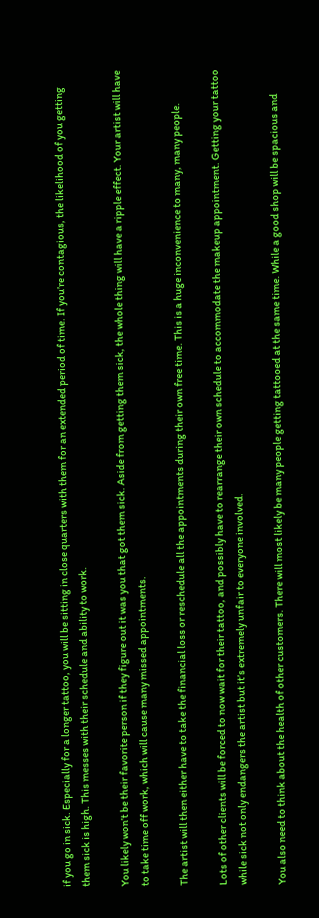if you go in sick. Especially for a longer tattoo, you will be sitting in close quarters with them for an extended period of time. If you’re contagious, the likelihood of you getting them sick is high. This messes with their schedule and ability to work.

You likely won’t be their favorite person if they figure out it was you that got them sick. Aside from getting them sick, the whole thing will have a ripple effect. Your artist will have to take time off work, which will cause many missed appointments.

The artist will then either have to take the financial loss or reschedule all the appointments during their own free time. This is a huge inconvenience to many, many people.

Lots of other clients will be forced to now wait for their tattoo, and possibly have to rearrange their own schedule to accommodate the makeup appointment. Getting your tattoo while sick not only endangers the artist but it’s extremely unfair to everyone involved.

You also need to think about the health of other customers. There will most likely be many people getting tattooed at the same time. While a good shop will be spacious and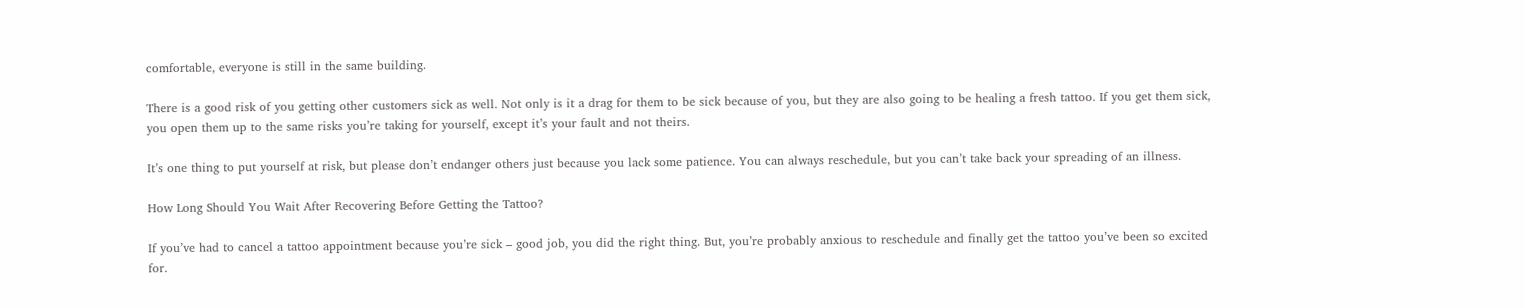comfortable, everyone is still in the same building.

There is a good risk of you getting other customers sick as well. Not only is it a drag for them to be sick because of you, but they are also going to be healing a fresh tattoo. If you get them sick, you open them up to the same risks you’re taking for yourself, except it’s your fault and not theirs.

It’s one thing to put yourself at risk, but please don’t endanger others just because you lack some patience. You can always reschedule, but you can’t take back your spreading of an illness.

How Long Should You Wait After Recovering Before Getting the Tattoo?

If you’ve had to cancel a tattoo appointment because you’re sick – good job, you did the right thing. But, you’re probably anxious to reschedule and finally get the tattoo you’ve been so excited for.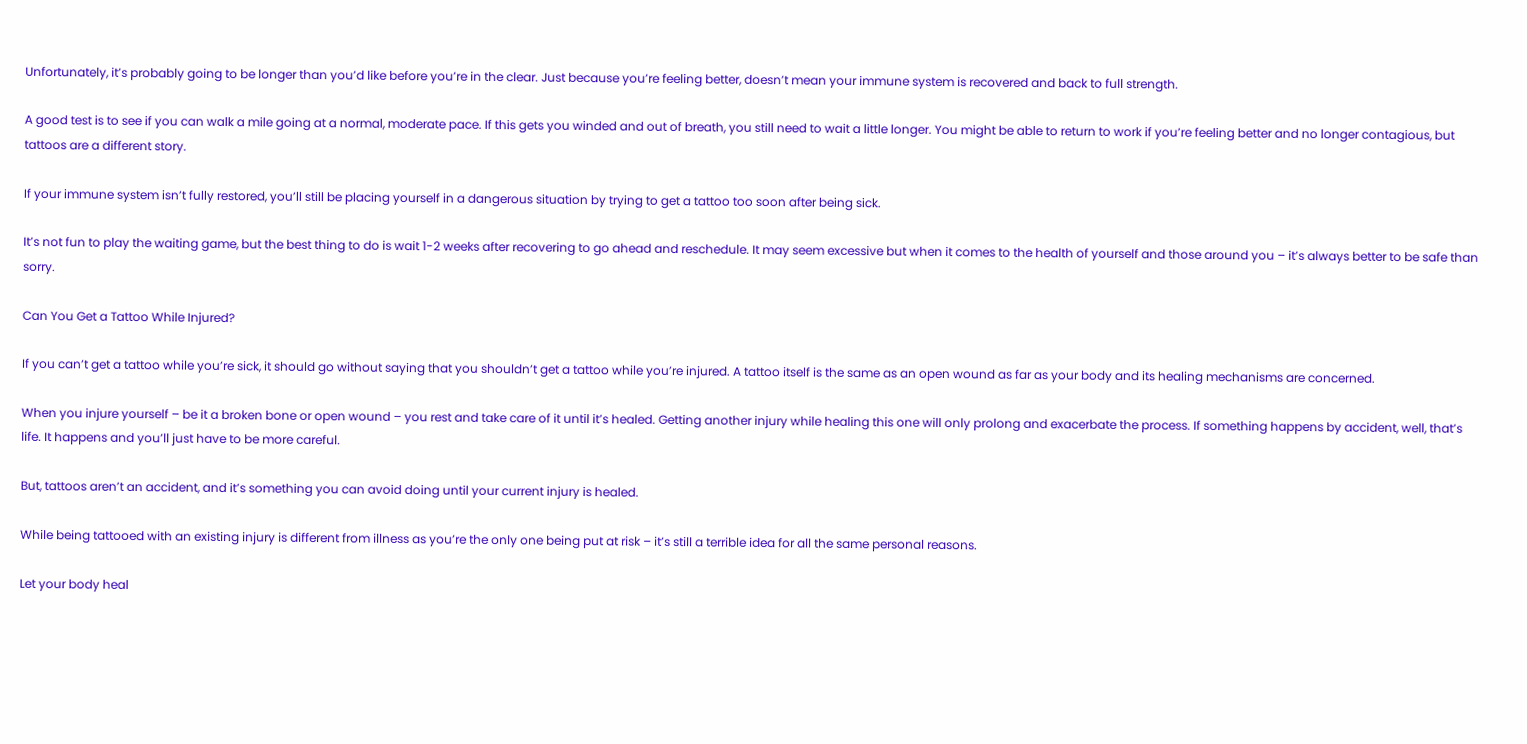Unfortunately, it’s probably going to be longer than you’d like before you’re in the clear. Just because you’re feeling better, doesn’t mean your immune system is recovered and back to full strength.

A good test is to see if you can walk a mile going at a normal, moderate pace. If this gets you winded and out of breath, you still need to wait a little longer. You might be able to return to work if you’re feeling better and no longer contagious, but tattoos are a different story.

If your immune system isn’t fully restored, you’ll still be placing yourself in a dangerous situation by trying to get a tattoo too soon after being sick.

It’s not fun to play the waiting game, but the best thing to do is wait 1-2 weeks after recovering to go ahead and reschedule. It may seem excessive but when it comes to the health of yourself and those around you – it’s always better to be safe than sorry.

Can You Get a Tattoo While Injured?

If you can’t get a tattoo while you’re sick, it should go without saying that you shouldn’t get a tattoo while you’re injured. A tattoo itself is the same as an open wound as far as your body and its healing mechanisms are concerned.

When you injure yourself – be it a broken bone or open wound – you rest and take care of it until it’s healed. Getting another injury while healing this one will only prolong and exacerbate the process. If something happens by accident, well, that’s life. It happens and you’ll just have to be more careful.

But, tattoos aren’t an accident, and it’s something you can avoid doing until your current injury is healed.

While being tattooed with an existing injury is different from illness as you’re the only one being put at risk – it’s still a terrible idea for all the same personal reasons.

Let your body heal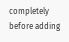completely before adding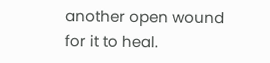another open wound for it to heal.